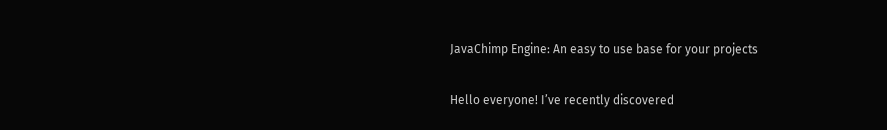JavaChimp Engine: An easy to use base for your projects

Hello everyone! I’ve recently discovered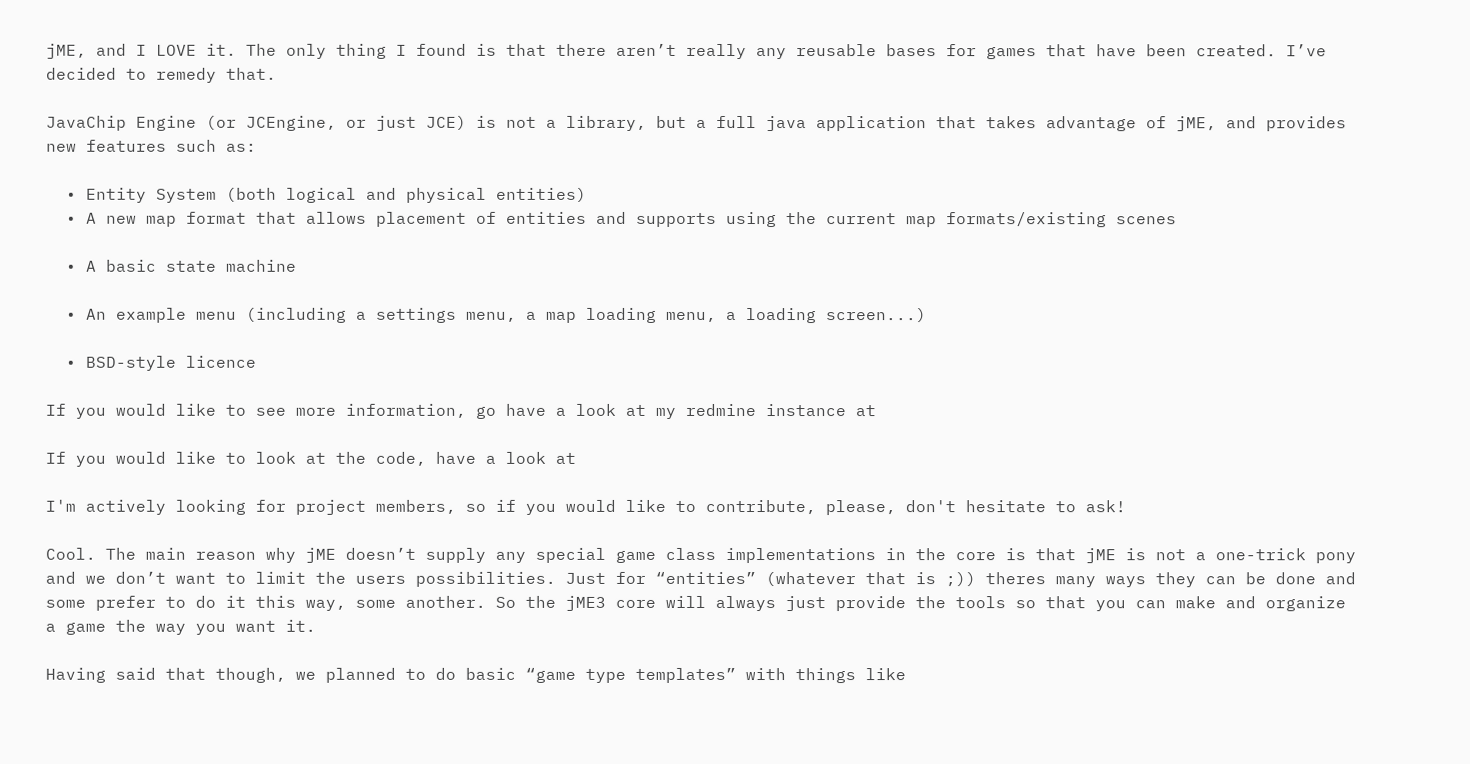jME, and I LOVE it. The only thing I found is that there aren’t really any reusable bases for games that have been created. I’ve decided to remedy that.

JavaChip Engine (or JCEngine, or just JCE) is not a library, but a full java application that takes advantage of jME, and provides new features such as:

  • Entity System (both logical and physical entities)
  • A new map format that allows placement of entities and supports using the current map formats/existing scenes

  • A basic state machine

  • An example menu (including a settings menu, a map loading menu, a loading screen...)

  • BSD-style licence

If you would like to see more information, go have a look at my redmine instance at

If you would like to look at the code, have a look at

I'm actively looking for project members, so if you would like to contribute, please, don't hesitate to ask!

Cool. The main reason why jME doesn’t supply any special game class implementations in the core is that jME is not a one-trick pony and we don’t want to limit the users possibilities. Just for “entities” (whatever that is ;)) theres many ways they can be done and some prefer to do it this way, some another. So the jME3 core will always just provide the tools so that you can make and organize a game the way you want it.

Having said that though, we planned to do basic “game type templates” with things like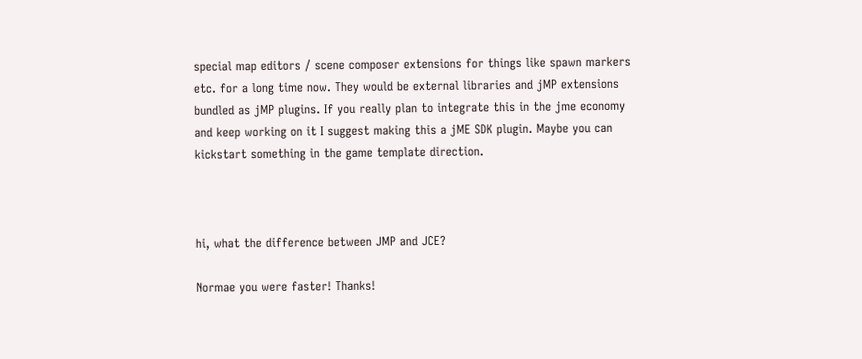special map editors / scene composer extensions for things like spawn markers etc. for a long time now. They would be external libraries and jMP extensions bundled as jMP plugins. If you really plan to integrate this in the jme economy and keep working on it I suggest making this a jME SDK plugin. Maybe you can kickstart something in the game template direction.



hi, what the difference between JMP and JCE?

Normae you were faster! Thanks!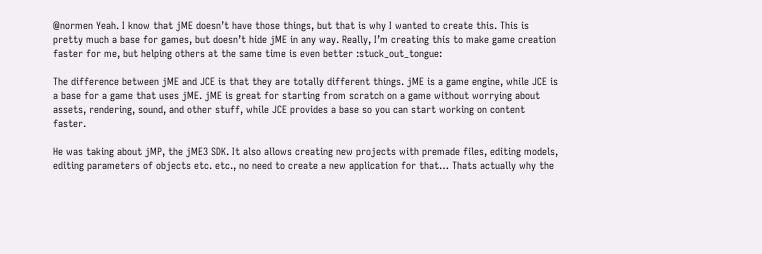@normen Yeah. I know that jME doesn’t have those things, but that is why I wanted to create this. This is pretty much a base for games, but doesn’t hide jME in any way. Really, I’m creating this to make game creation faster for me, but helping others at the same time is even better :stuck_out_tongue:

The difference between jME and JCE is that they are totally different things. jME is a game engine, while JCE is a base for a game that uses jME. jME is great for starting from scratch on a game without worrying about assets, rendering, sound, and other stuff, while JCE provides a base so you can start working on content faster.

He was taking about jMP, the jME3 SDK. It also allows creating new projects with premade files, editing models, editing parameters of objects etc. etc., no need to create a new application for that… Thats actually why the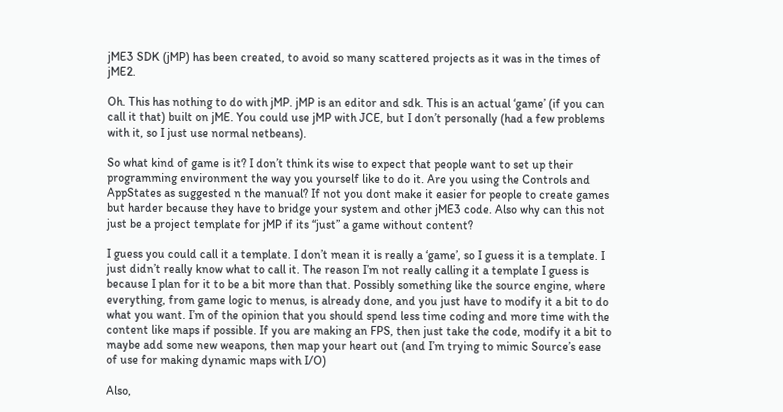jME3 SDK (jMP) has been created, to avoid so many scattered projects as it was in the times of jME2.

Oh. This has nothing to do with jMP. jMP is an editor and sdk. This is an actual ‘game’ (if you can call it that) built on jME. You could use jMP with JCE, but I don’t personally (had a few problems with it, so I just use normal netbeans).

So what kind of game is it? I don’t think its wise to expect that people want to set up their programming environment the way you yourself like to do it. Are you using the Controls and AppStates as suggested n the manual? If not you dont make it easier for people to create games but harder because they have to bridge your system and other jME3 code. Also why can this not just be a project template for jMP if its “just” a game without content?

I guess you could call it a template. I don’t mean it is really a ‘game’, so I guess it is a template. I just didn’t really know what to call it. The reason I’m not really calling it a template I guess is because I plan for it to be a bit more than that. Possibly something like the source engine, where everything, from game logic to menus, is already done, and you just have to modify it a bit to do what you want. I’m of the opinion that you should spend less time coding and more time with the content like maps if possible. If you are making an FPS, then just take the code, modify it a bit to maybe add some new weapons, then map your heart out (and I’m trying to mimic Source’s ease of use for making dynamic maps with I/O)

Also,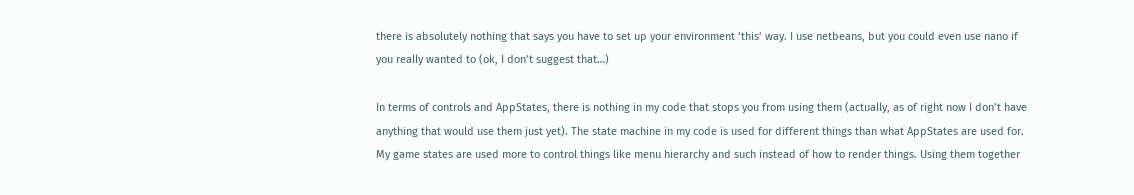there is absolutely nothing that says you have to set up your environment ‘this’ way. I use netbeans, but you could even use nano if you really wanted to (ok, I don’t suggest that…)

In terms of controls and AppStates, there is nothing in my code that stops you from using them (actually, as of right now I don’t have anything that would use them just yet). The state machine in my code is used for different things than what AppStates are used for. My game states are used more to control things like menu hierarchy and such instead of how to render things. Using them together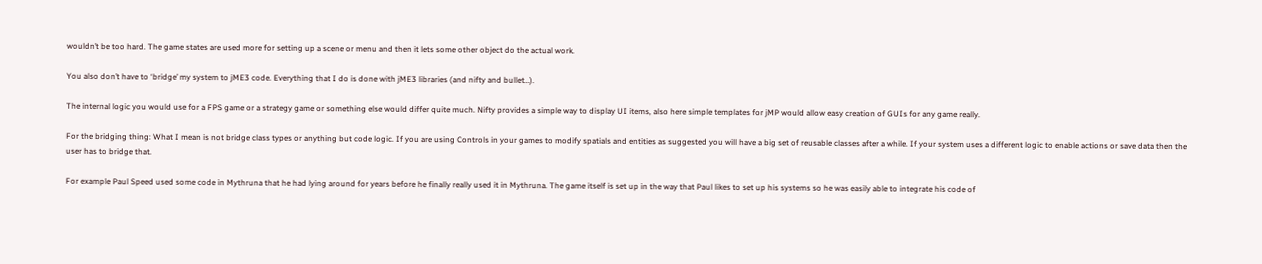wouldn’t be too hard. The game states are used more for setting up a scene or menu and then it lets some other object do the actual work.

You also don’t have to ‘bridge’ my system to jME3 code. Everything that I do is done with jME3 libraries (and nifty and bullet…).

The internal logic you would use for a FPS game or a strategy game or something else would differ quite much. Nifty provides a simple way to display UI items, also here simple templates for jMP would allow easy creation of GUIs for any game really.

For the bridging thing: What I mean is not bridge class types or anything but code logic. If you are using Controls in your games to modify spatials and entities as suggested you will have a big set of reusable classes after a while. If your system uses a different logic to enable actions or save data then the user has to bridge that.

For example Paul Speed used some code in Mythruna that he had lying around for years before he finally really used it in Mythruna. The game itself is set up in the way that Paul likes to set up his systems so he was easily able to integrate his code of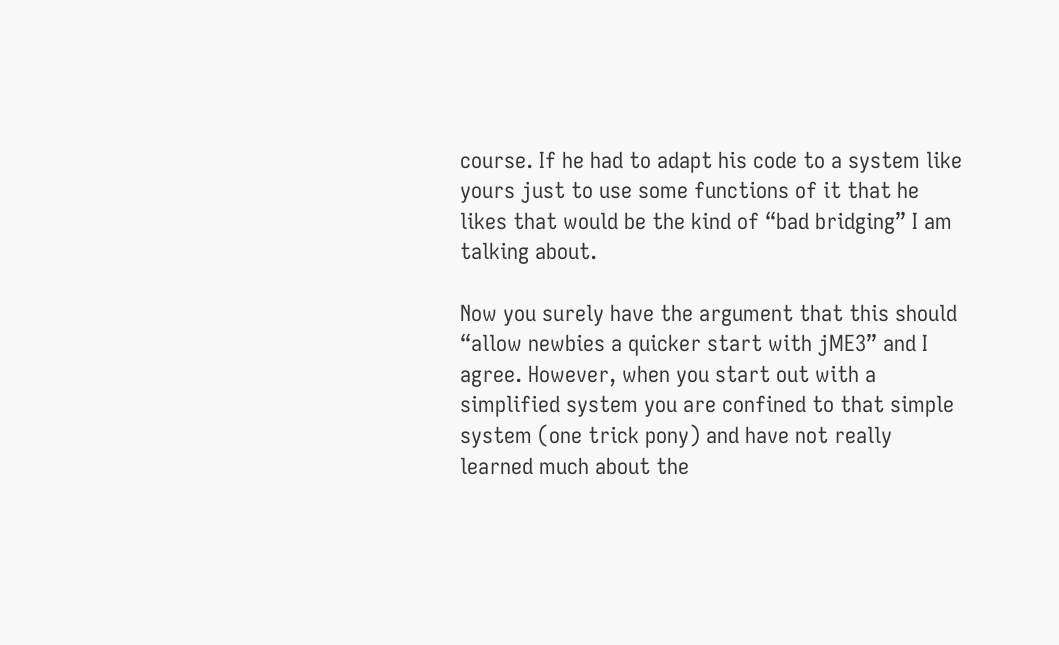course. If he had to adapt his code to a system like yours just to use some functions of it that he likes that would be the kind of “bad bridging” I am talking about.

Now you surely have the argument that this should “allow newbies a quicker start with jME3” and I agree. However, when you start out with a simplified system you are confined to that simple system (one trick pony) and have not really learned much about the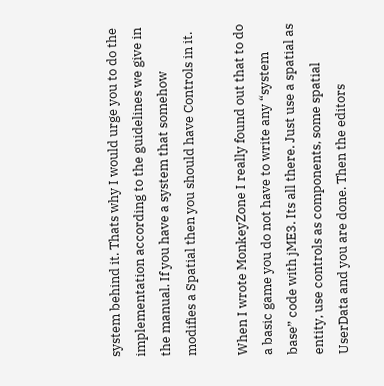system behind it. Thats why I would urge you to do the implementation according to the guidelines we give in the manual. If you have a system that somehow modifies a Spatial then you should have Controls in it.

When I wrote MonkeyZone I really found out that to do a basic game you do not have to write any “system base” code with jME3. Its all there. Just use a spatial as entity, use controls as components, some spatial UserData and you are done. Then the editors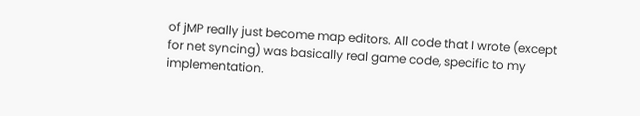of jMP really just become map editors. All code that I wrote (except for net syncing) was basically real game code, specific to my implementation.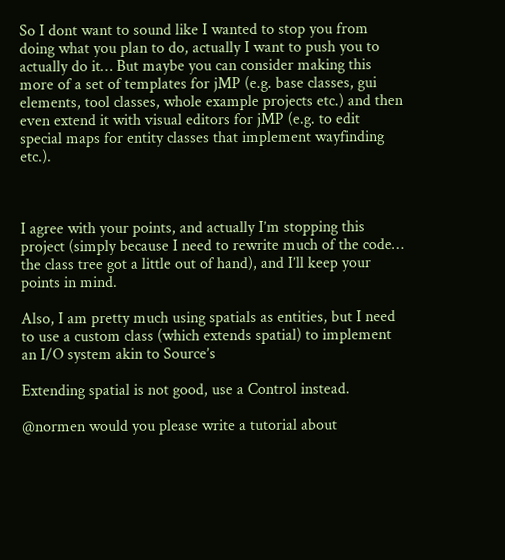So I dont want to sound like I wanted to stop you from doing what you plan to do, actually I want to push you to actually do it… But maybe you can consider making this more of a set of templates for jMP (e.g. base classes, gui elements, tool classes, whole example projects etc.) and then even extend it with visual editors for jMP (e.g. to edit special maps for entity classes that implement wayfinding etc.).



I agree with your points, and actually I’m stopping this project (simply because I need to rewrite much of the code… the class tree got a little out of hand), and I’ll keep your points in mind.

Also, I am pretty much using spatials as entities, but I need to use a custom class (which extends spatial) to implement an I/O system akin to Source’s

Extending spatial is not good, use a Control instead.

@normen would you please write a tutorial about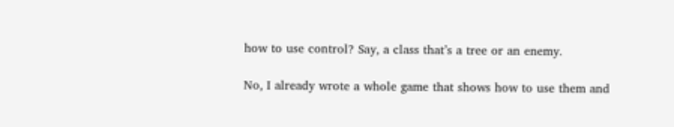how to use control? Say, a class that’s a tree or an enemy.

No, I already wrote a whole game that shows how to use them and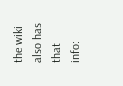the wiki also has that info: